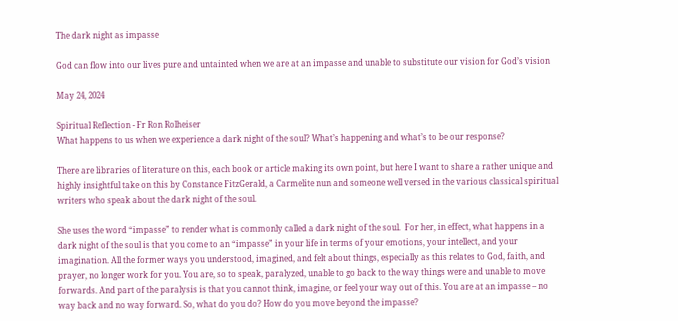The dark night as impasse

God can flow into our lives pure and untainted when we are at an impasse and unable to substitute our vision for God’s vision

May 24, 2024

Spiritual Reflection - Fr Ron Rolheiser
What happens to us when we experience a dark night of the soul? What’s happening and what’s to be our response?

There are libraries of literature on this, each book or article making its own point, but here I want to share a rather unique and highly insightful take on this by Constance FitzGerald, a Carmelite nun and someone well versed in the various classical spiritual writers who speak about the dark night of the soul.

She uses the word “impasse” to render what is commonly called a dark night of the soul.  For her, in effect, what happens in a dark night of the soul is that you come to an “impasse” in your life in terms of your emotions, your intellect, and your imagination. All the former ways you understood, imagined, and felt about things, especially as this relates to God, faith, and prayer, no longer work for you. You are, so to speak, paralyzed, unable to go back to the way things were and unable to move forwards. And part of the paralysis is that you cannot think, imagine, or feel your way out of this. You are at an impasse – no way back and no way forward. So, what do you do? How do you move beyond the impasse?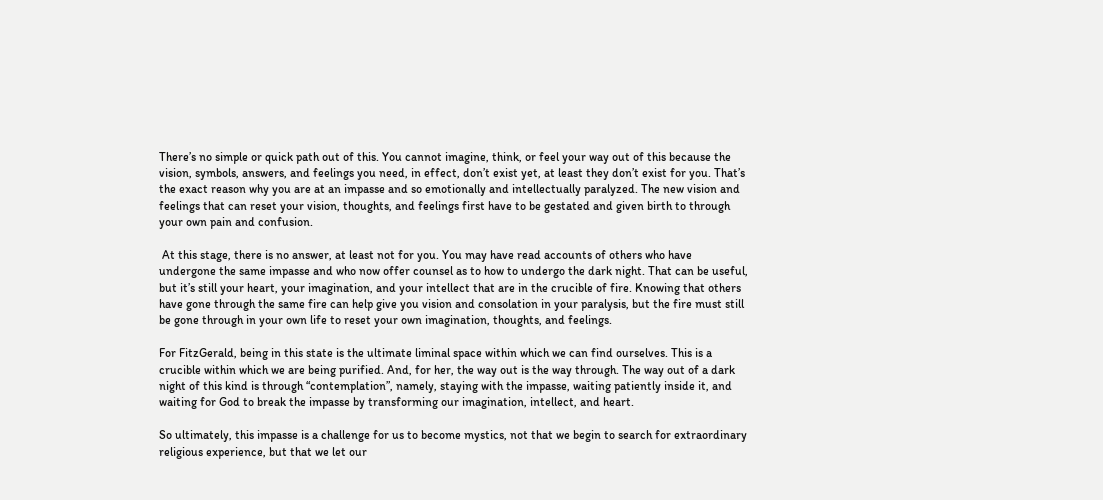There’s no simple or quick path out of this. You cannot imagine, think, or feel your way out of this because the vision, symbols, answers, and feelings you need, in effect, don’t exist yet, at least they don’t exist for you. That’s the exact reason why you are at an impasse and so emotionally and intellectually paralyzed. The new vision and feelings that can reset your vision, thoughts, and feelings first have to be gestated and given birth to through your own pain and confusion.

 At this stage, there is no answer, at least not for you. You may have read accounts of others who have undergone the same impasse and who now offer counsel as to how to undergo the dark night. That can be useful, but it’s still your heart, your imagination, and your intellect that are in the crucible of fire. Knowing that others have gone through the same fire can help give you vision and consolation in your paralysis, but the fire must still be gone through in your own life to reset your own imagination, thoughts, and feelings.

For FitzGerald, being in this state is the ultimate liminal space within which we can find ourselves. This is a crucible within which we are being purified. And, for her, the way out is the way through. The way out of a dark night of this kind is through “contemplation”, namely, staying with the impasse, waiting patiently inside it, and waiting for God to break the impasse by transforming our imagination, intellect, and heart.

So ultimately, this impasse is a challenge for us to become mystics, not that we begin to search for extraordinary religious experience, but that we let our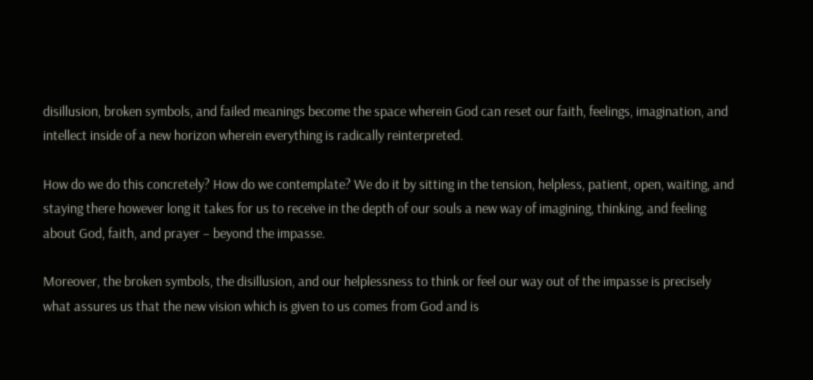disillusion, broken symbols, and failed meanings become the space wherein God can reset our faith, feelings, imagination, and intellect inside of a new horizon wherein everything is radically reinterpreted.

How do we do this concretely? How do we contemplate? We do it by sitting in the tension, helpless, patient, open, waiting, and staying there however long it takes for us to receive in the depth of our souls a new way of imagining, thinking, and feeling about God, faith, and prayer – beyond the impasse.

Moreover, the broken symbols, the disillusion, and our helplessness to think or feel our way out of the impasse is precisely what assures us that the new vision which is given to us comes from God and is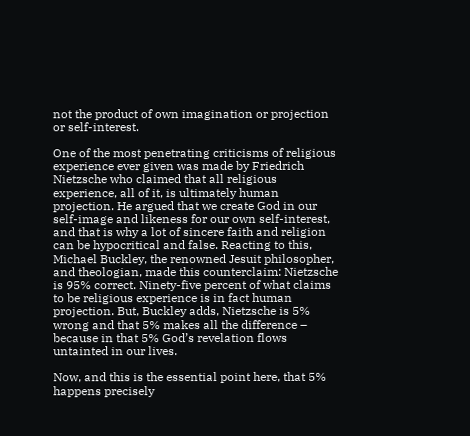not the product of own imagination or projection or self-interest.

One of the most penetrating criticisms of religious experience ever given was made by Friedrich Nietzsche who claimed that all religious experience, all of it, is ultimately human projection. He argued that we create God in our self-image and likeness for our own self-interest, and that is why a lot of sincere faith and religion can be hypocritical and false. Reacting to this, Michael Buckley, the renowned Jesuit philosopher, and theologian, made this counterclaim: Nietzsche is 95% correct. Ninety-five percent of what claims to be religious experience is in fact human projection. But, Buckley adds, Nietzsche is 5% wrong and that 5% makes all the difference – because in that 5% God’s revelation flows untainted in our lives.

Now, and this is the essential point here, that 5% happens precisely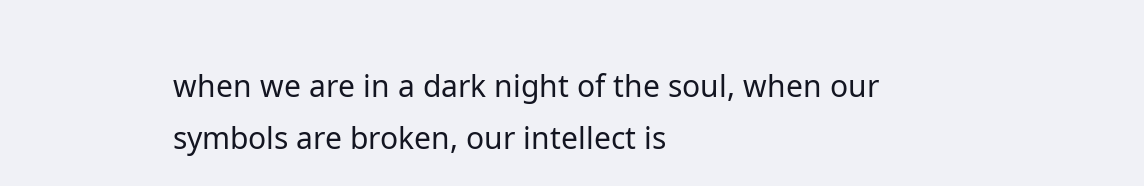when we are in a dark night of the soul, when our symbols are broken, our intellect is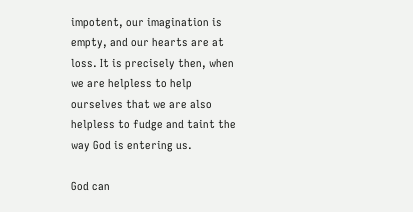impotent, our imagination is empty, and our hearts are at loss. It is precisely then, when we are helpless to help ourselves that we are also helpless to fudge and taint the way God is entering us.

God can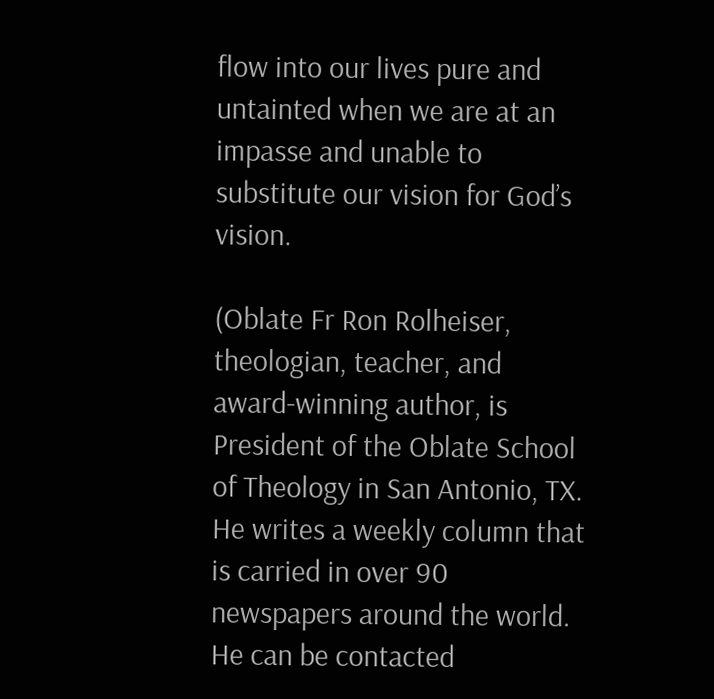flow into our lives pure and untainted when we are at an impasse and unable to substitute our vision for God’s vision.

(Oblate Fr Ron Rolheiser, theologian, teacher, and award-winning author, is President of the Oblate School of Theology in San Antonio, TX. He writes a weekly column that is carried in over 90 newspapers around the world. He can be contacted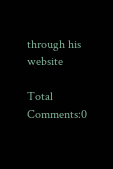through his website

Total Comments:0